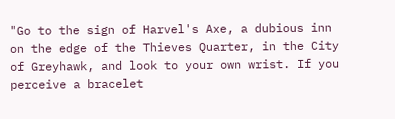"Go to the sign of Harvel's Axe, a dubious inn on the edge of the Thieves Quarter, in the City of Greyhawk, and look to your own wrist. If you perceive a bracelet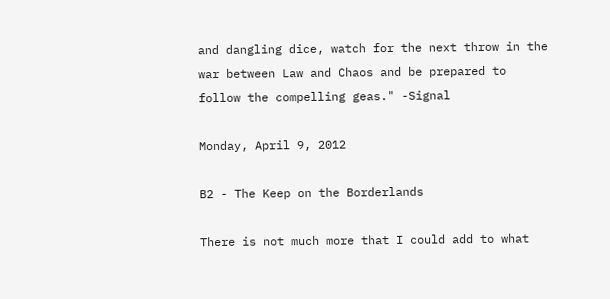and dangling dice, watch for the next throw in the war between Law and Chaos and be prepared to follow the compelling geas." -Signal

Monday, April 9, 2012

B2 - The Keep on the Borderlands

There is not much more that I could add to what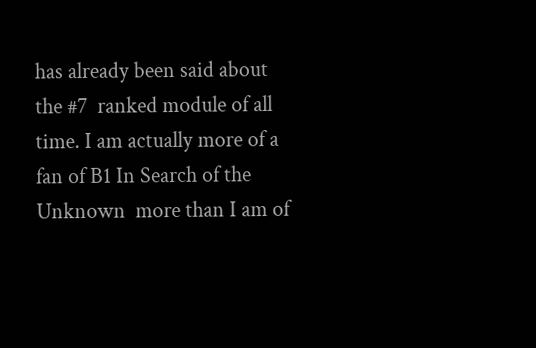has already been said about the #7  ranked module of all time. I am actually more of a fan of B1 In Search of the Unknown  more than I am of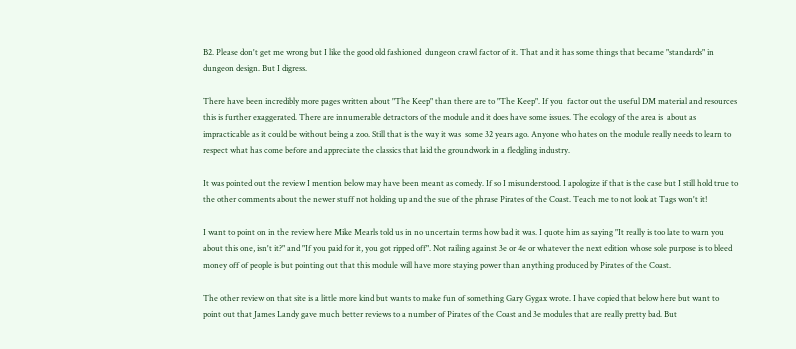B2. Please don't get me wrong but I like the good old fashioned  dungeon crawl factor of it. That and it has some things that became "standards" in  dungeon design. But I digress.

There have been incredibly more pages written about "The Keep" than there are to "The Keep". If you  factor out the useful DM material and resources this is further exaggerated. There are innumerable detractors of the module and it does have some issues. The ecology of the area is  about as impracticable as it could be without being a zoo. Still that is the way it was  some 32 years ago. Anyone who hates on the module really needs to learn to respect what has come before and appreciate the classics that laid the groundwork in a fledgling industry.

It was pointed out the review I mention below may have been meant as comedy. If so I misunderstood. I apologize if that is the case but I still hold true to the other comments about the newer stuff not holding up and the sue of the phrase Pirates of the Coast. Teach me to not look at Tags won't it!

I want to point on in the review here Mike Mearls told us in no uncertain terms how bad it was. I quote him as saying "It really is too late to warn you about this one, isn't it?" and "If you paid for it, you got ripped off". Not railing against 3e or 4e or whatever the next edition whose sole purpose is to bleed money off of people is but pointing out that this module will have more staying power than anything produced by Pirates of the Coast.

The other review on that site is a little more kind but wants to make fun of something Gary Gygax wrote. I have copied that below here but want to point out that James Landy gave much better reviews to a number of Pirates of the Coast and 3e modules that are really pretty bad. But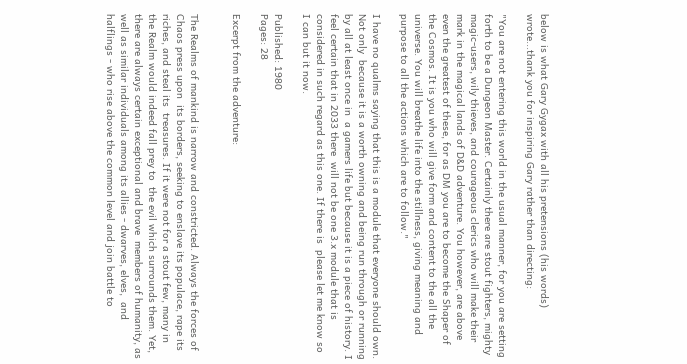below is what Gary Gygax with all his pretensions (his words) wrote...thank you for inspiring Gary rather than directing:

"You are not entering this world in the usual manner, for you are setting forth to be a Dungeon Master. Certainly there are stout fighters, mighty magic-users, wily thieves, and courageous clerics who will make their mark in the magical lands of D&D adventure. You however, are above even the greatest of these, for as DM you are to become the Shaper of the Cosmos. It is you who will give form and content to the all the universe. You will breathe life into the stillness, giving meaning and purpose to all the actions which are to follow."

I have no qualms saying that this is a module that everyone should own. Not only  because it is a worth owning and being run through or running by all at least once in  a gamers life but because it is a piece of history. I feel certain that in 2033 there  will not be one 3.x module that is considered in such regard as this one. If there is  please let me know so I can but it now.

Published: 1980
Pages: 28

Excerpt from the adventure:


The Realms of mankind is narrow and constricted. Always the forces of Chaos press upon  its borders, seeking to enslave its populace, rape its riches, and steal its  treasures. If it were not for a stout few, many in the Realm would indeed fall prey to  the evil which surrounds them. Yet, there are always certain exceptional and brave  members of humanity, as well as similar individuals among its allies - dwarves, elves,  and halflings - who rise above the common level and join battle to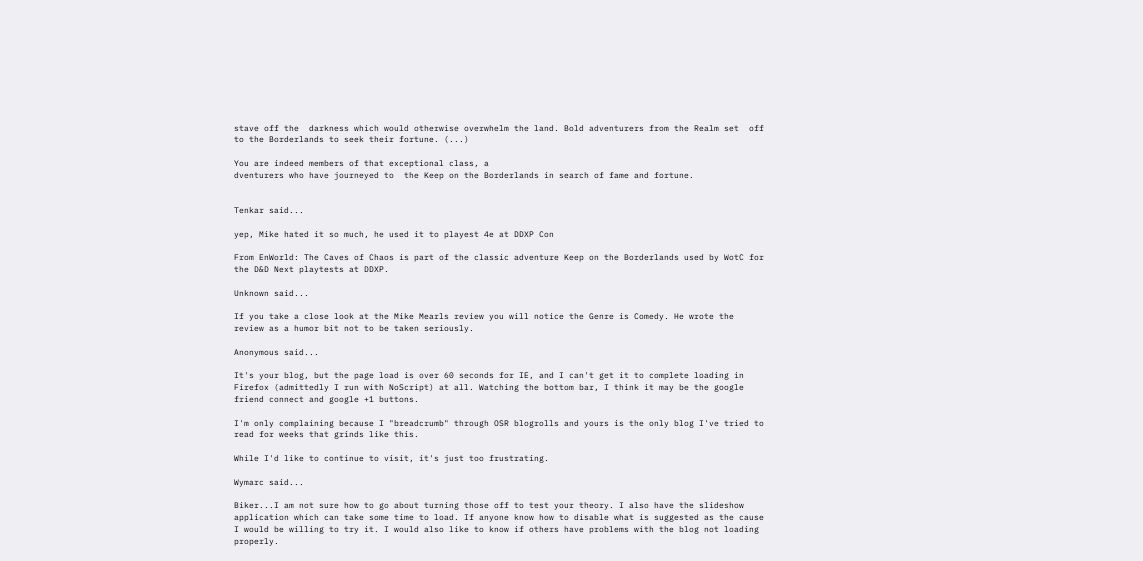stave off the  darkness which would otherwise overwhelm the land. Bold adventurers from the Realm set  off to the Borderlands to seek their fortune. (...)

You are indeed members of that exceptional class, a
dventurers who have journeyed to  the Keep on the Borderlands in search of fame and fortune.


Tenkar said...

yep, Mike hated it so much, he used it to playest 4e at DDXP Con

From EnWorld: The Caves of Chaos is part of the classic adventure Keep on the Borderlands used by WotC for the D&D Next playtests at DDXP.

Unknown said...

If you take a close look at the Mike Mearls review you will notice the Genre is Comedy. He wrote the review as a humor bit not to be taken seriously.

Anonymous said...

It's your blog, but the page load is over 60 seconds for IE, and I can't get it to complete loading in Firefox (admittedly I run with NoScript) at all. Watching the bottom bar, I think it may be the google friend connect and google +1 buttons.

I'm only complaining because I "breadcrumb" through OSR blogrolls and yours is the only blog I've tried to read for weeks that grinds like this.

While I'd like to continue to visit, it's just too frustrating.

Wymarc said...

Biker...I am not sure how to go about turning those off to test your theory. I also have the slideshow application which can take some time to load. If anyone know how to disable what is suggested as the cause I would be willing to try it. I would also like to know if others have problems with the blog not loading properly.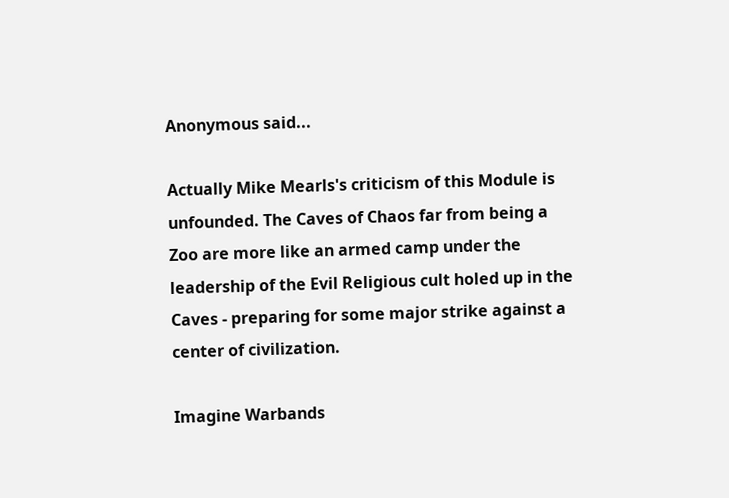Anonymous said...

Actually Mike Mearls's criticism of this Module is unfounded. The Caves of Chaos far from being a Zoo are more like an armed camp under the leadership of the Evil Religious cult holed up in the Caves - preparing for some major strike against a center of civilization.

Imagine Warbands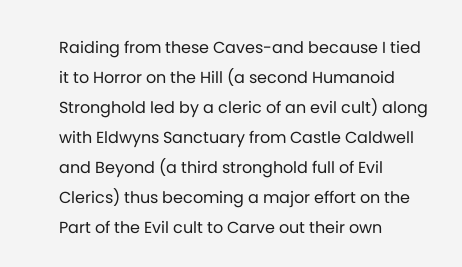Raiding from these Caves-and because I tied it to Horror on the Hill (a second Humanoid Stronghold led by a cleric of an evil cult) along with Eldwyns Sanctuary from Castle Caldwell and Beyond (a third stronghold full of Evil Clerics) thus becoming a major effort on the Part of the Evil cult to Carve out their own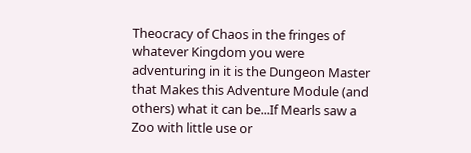Theocracy of Chaos in the fringes of whatever Kingdom you were adventuring in it is the Dungeon Master that Makes this Adventure Module (and others) what it can be...If Mearls saw a Zoo with little use or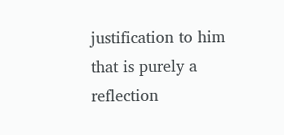justification to him that is purely a reflection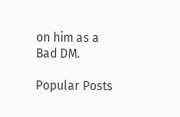on him as a Bad DM.

Popular Posts